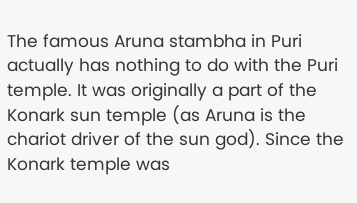The famous Aruna stambha in Puri actually has nothing to do with the Puri temple. It was originally a part of the Konark sun temple (as Aruna is the chariot driver of the sun god). Since the Konark temple was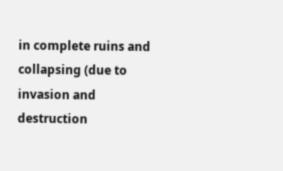in complete ruins and collapsing (due to invasion and destruction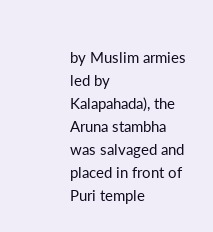by Muslim armies led by Kalapahada), the Aruna stambha was salvaged and placed in front of Puri temple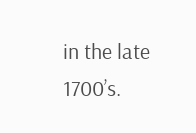in the late 1700’s.